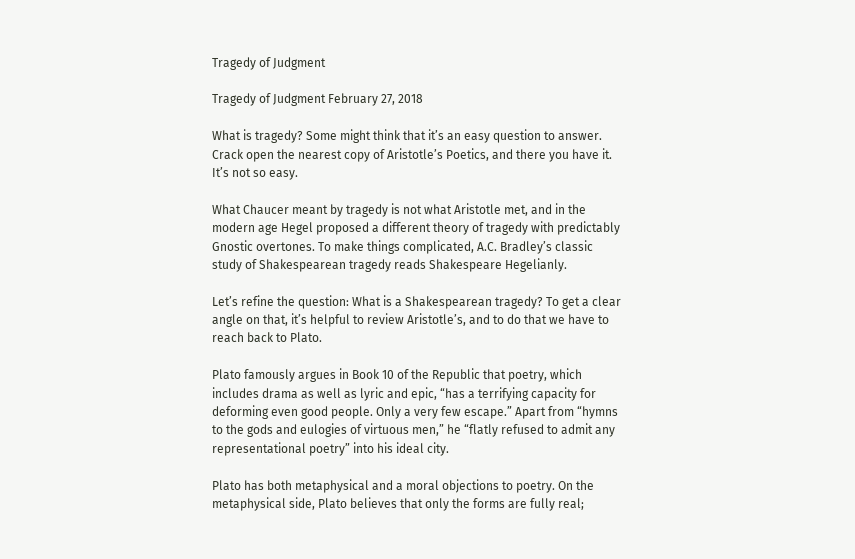Tragedy of Judgment

Tragedy of Judgment February 27, 2018

What is tragedy? Some might think that it’s an easy question to answer. Crack open the nearest copy of Aristotle’s Poetics, and there you have it. It’s not so easy.

What Chaucer meant by tragedy is not what Aristotle met, and in the modern age Hegel proposed a different theory of tragedy with predictably Gnostic overtones. To make things complicated, A.C. Bradley’s classic study of Shakespearean tragedy reads Shakespeare Hegelianly.

Let’s refine the question: What is a Shakespearean tragedy? To get a clear angle on that, it’s helpful to review Aristotle’s, and to do that we have to reach back to Plato.

Plato famously argues in Book 10 of the Republic that poetry, which includes drama as well as lyric and epic, “has a terrifying capacity for deforming even good people. Only a very few escape.” Apart from “hymns to the gods and eulogies of virtuous men,” he “flatly refused to admit any representational poetry” into his ideal city.

Plato has both metaphysical and a moral objections to poetry. On the metaphysical side, Plato believes that only the forms are fully real;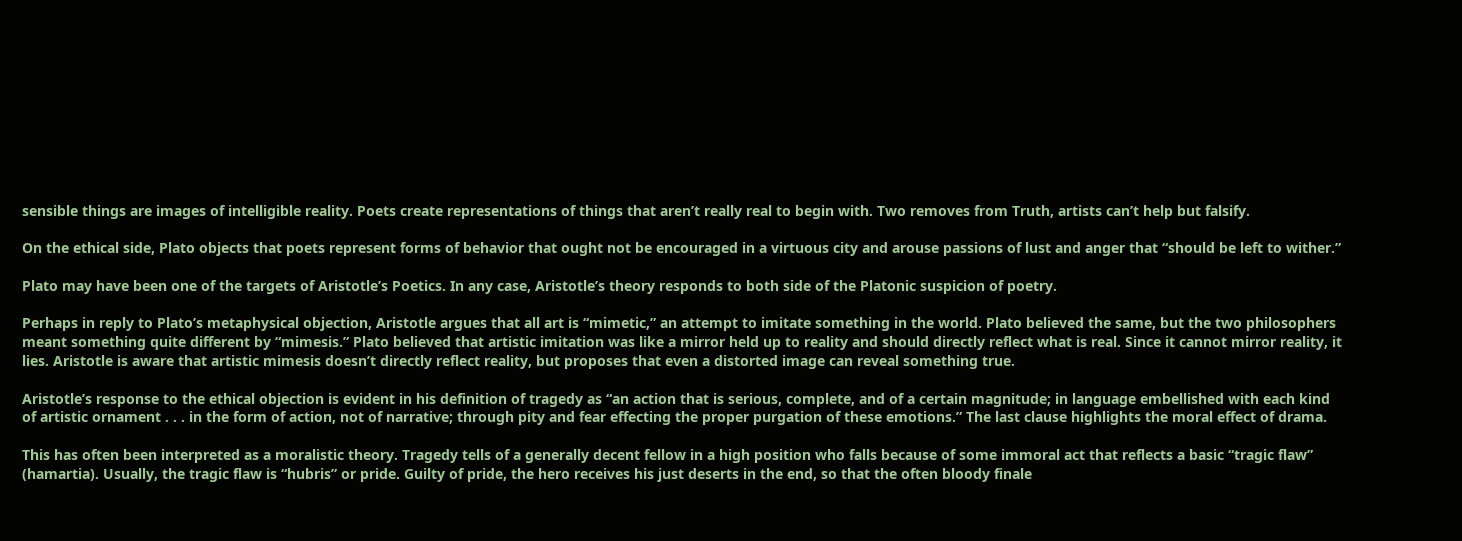sensible things are images of intelligible reality. Poets create representations of things that aren’t really real to begin with. Two removes from Truth, artists can’t help but falsify.

On the ethical side, Plato objects that poets represent forms of behavior that ought not be encouraged in a virtuous city and arouse passions of lust and anger that “should be left to wither.”

Plato may have been one of the targets of Aristotle’s Poetics. In any case, Aristotle’s theory responds to both side of the Platonic suspicion of poetry.

Perhaps in reply to Plato’s metaphysical objection, Aristotle argues that all art is “mimetic,” an attempt to imitate something in the world. Plato believed the same, but the two philosophers meant something quite different by “mimesis.” Plato believed that artistic imitation was like a mirror held up to reality and should directly reflect what is real. Since it cannot mirror reality, it lies. Aristotle is aware that artistic mimesis doesn’t directly reflect reality, but proposes that even a distorted image can reveal something true.

Aristotle’s response to the ethical objection is evident in his definition of tragedy as “an action that is serious, complete, and of a certain magnitude; in language embellished with each kind of artistic ornament . . . in the form of action, not of narrative; through pity and fear effecting the proper purgation of these emotions.” The last clause highlights the moral effect of drama.

This has often been interpreted as a moralistic theory. Tragedy tells of a generally decent fellow in a high position who falls because of some immoral act that reflects a basic “tragic flaw” (hamartia). Usually, the tragic flaw is “hubris” or pride. Guilty of pride, the hero receives his just deserts in the end, so that the often bloody finale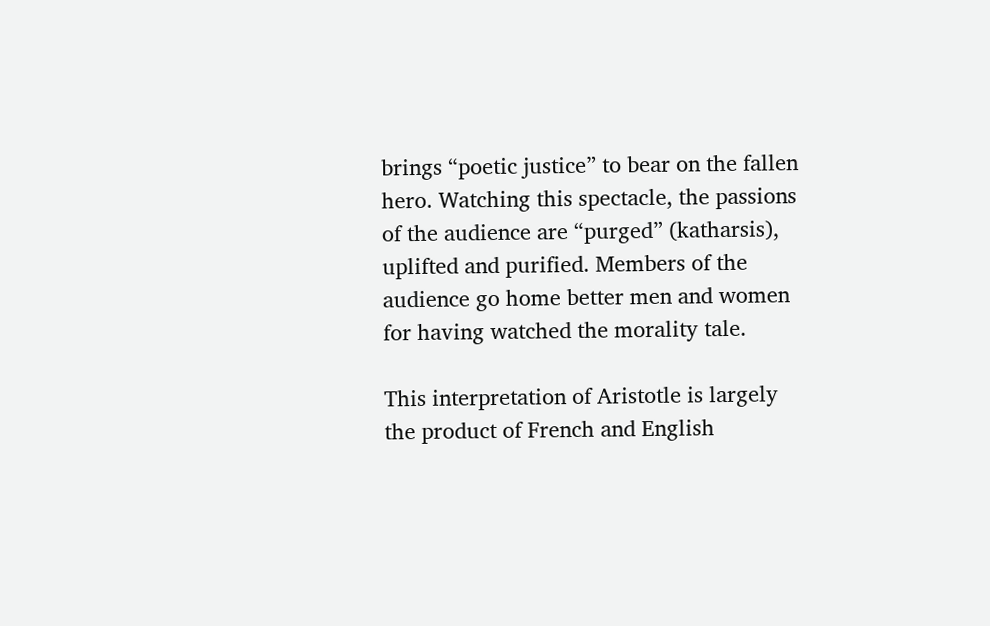brings “poetic justice” to bear on the fallen hero. Watching this spectacle, the passions of the audience are “purged” (katharsis), uplifted and purified. Members of the audience go home better men and women for having watched the morality tale.

This interpretation of Aristotle is largely the product of French and English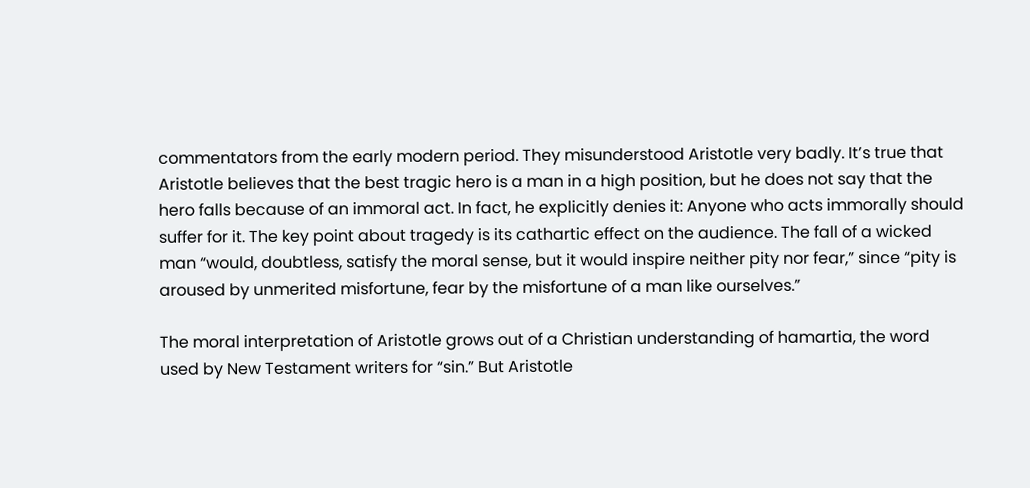commentators from the early modern period. They misunderstood Aristotle very badly. It’s true that Aristotle believes that the best tragic hero is a man in a high position, but he does not say that the hero falls because of an immoral act. In fact, he explicitly denies it: Anyone who acts immorally should suffer for it. The key point about tragedy is its cathartic effect on the audience. The fall of a wicked man “would, doubtless, satisfy the moral sense, but it would inspire neither pity nor fear,” since “pity is aroused by unmerited misfortune, fear by the misfortune of a man like ourselves.”

The moral interpretation of Aristotle grows out of a Christian understanding of hamartia, the word used by New Testament writers for “sin.” But Aristotle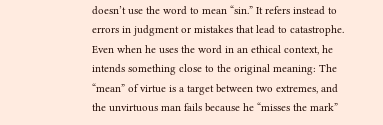doesn’t use the word to mean “sin.” It refers instead to errors in judgment or mistakes that lead to catastrophe. Even when he uses the word in an ethical context, he intends something close to the original meaning: The “mean” of virtue is a target between two extremes, and the unvirtuous man fails because he “misses the mark”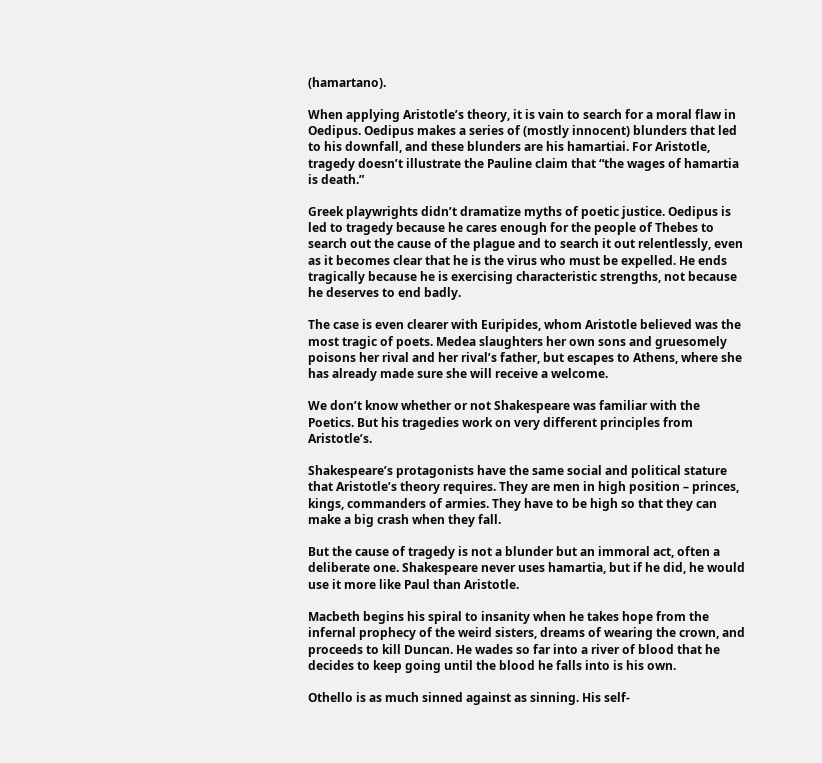(hamartano).

When applying Aristotle’s theory, it is vain to search for a moral flaw in Oedipus. Oedipus makes a series of (mostly innocent) blunders that led to his downfall, and these blunders are his hamartiai. For Aristotle, tragedy doesn’t illustrate the Pauline claim that “the wages of hamartia is death.”

Greek playwrights didn’t dramatize myths of poetic justice. Oedipus is led to tragedy because he cares enough for the people of Thebes to search out the cause of the plague and to search it out relentlessly, even as it becomes clear that he is the virus who must be expelled. He ends tragically because he is exercising characteristic strengths, not because he deserves to end badly.

The case is even clearer with Euripides, whom Aristotle believed was the most tragic of poets. Medea slaughters her own sons and gruesomely poisons her rival and her rival’s father, but escapes to Athens, where she has already made sure she will receive a welcome.

We don’t know whether or not Shakespeare was familiar with the Poetics. But his tragedies work on very different principles from Aristotle’s.

Shakespeare’s protagonists have the same social and political stature that Aristotle’s theory requires. They are men in high position – princes, kings, commanders of armies. They have to be high so that they can make a big crash when they fall.

But the cause of tragedy is not a blunder but an immoral act, often a deliberate one. Shakespeare never uses hamartia, but if he did, he would use it more like Paul than Aristotle.

Macbeth begins his spiral to insanity when he takes hope from the infernal prophecy of the weird sisters, dreams of wearing the crown, and proceeds to kill Duncan. He wades so far into a river of blood that he decides to keep going until the blood he falls into is his own.

Othello is as much sinned against as sinning. His self-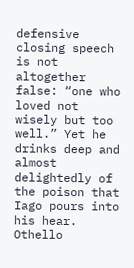defensive closing speech is not altogether false: “one who loved not wisely but too well.” Yet he drinks deep and almost delightedly of the poison that Iago pours into his hear. Othello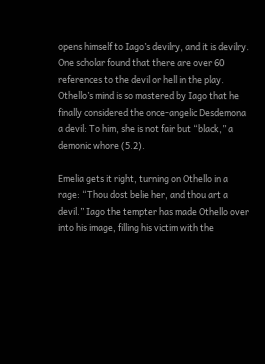opens himself to Iago’s devilry, and it is devilry. One scholar found that there are over 60 references to the devil or hell in the play. Othello’s mind is so mastered by Iago that he finally considered the once-angelic Desdemona a devil: To him, she is not fair but “black,” a demonic whore (5.2).

Emelia gets it right, turning on Othello in a rage: “Thou dost belie her, and thou art a devil.” Iago the tempter has made Othello over into his image, filling his victim with the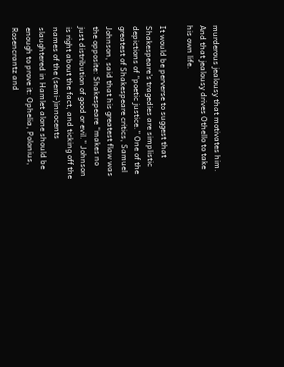murderous jealousy that motivates him. And that jealousy drives Othello to take his own life.

It would be perverse to suggest that Shakespeare’s tragedies are simplistic depictions of “poetic justice.” One of the greatest of Shakespeare critics, Samuel Johnson, said that his greatest flaw was the opposite: Shakespeare “makes no just distribution of good or evil.” Johnson is right about the fact, and ticking off the names of the (semi-)innocents slaughtered in Hamlet alone should be enough to prove it: Ophelia, Polonius, Rosencrantz and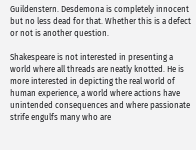Guildenstern. Desdemona is completely innocent but no less dead for that. Whether this is a defect or not is another question.

Shakespeare is not interested in presenting a world where all threads are neatly knotted. He is more interested in depicting the real world of human experience, a world where actions have unintended consequences and where passionate strife engulfs many who are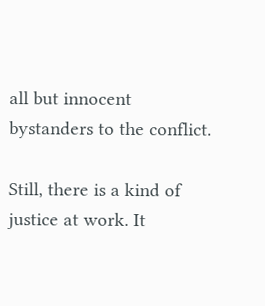all but innocent bystanders to the conflict.

Still, there is a kind of justice at work. It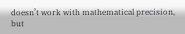doesn’t work with mathematical precision, but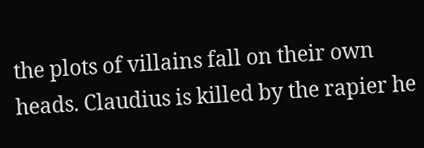the plots of villains fall on their own heads. Claudius is killed by the rapier he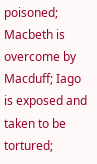poisoned; Macbeth is overcome by Macduff; Iago is exposed and taken to be tortured;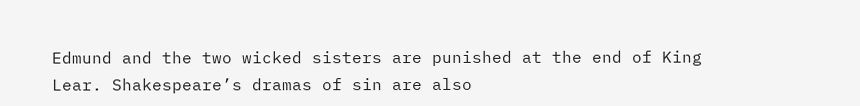Edmund and the two wicked sisters are punished at the end of King Lear. Shakespeare’s dramas of sin are also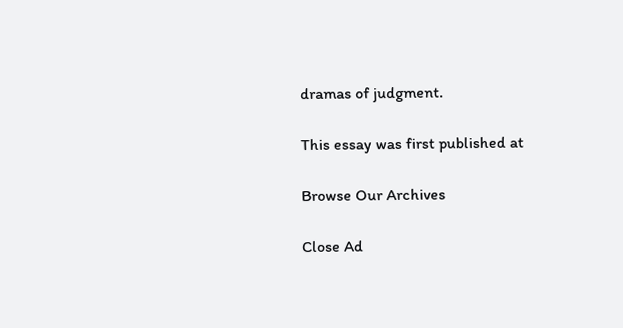dramas of judgment.

This essay was first published at

Browse Our Archives

Close Ad